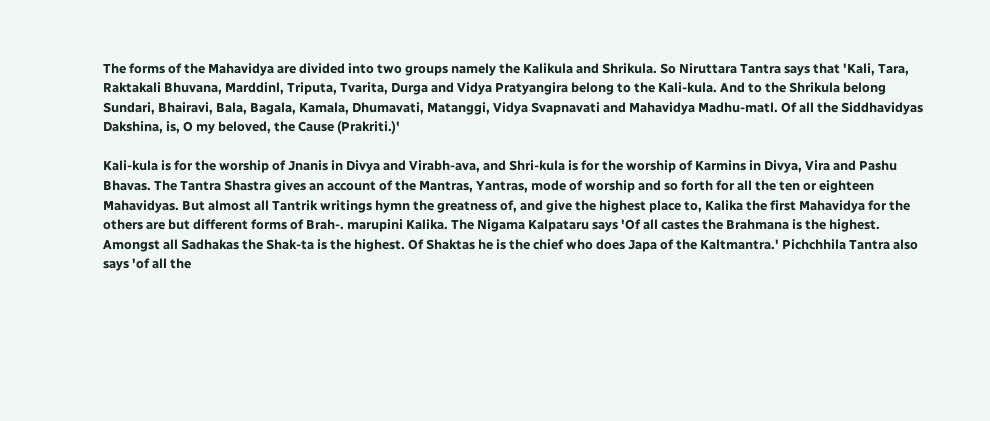The forms of the Mahavidya are divided into two groups namely the Kalikula and Shrikula. So Niruttara Tantra says that 'Kali, Tara, Raktakali Bhuvana, Marddinl, Triputa, Tvarita, Durga and Vidya Pratyangira belong to the Kali-kula. And to the Shrikula belong Sundari, Bhairavi, Bala, Bagala, Kamala, Dhumavati, Matanggi, Vidya Svapnavati and Mahavidya Madhu-matl. Of all the Siddhavidyas Dakshina, is, O my beloved, the Cause (Prakriti.)'

Kali-kula is for the worship of Jnanis in Divya and Virabh-ava, and Shri-kula is for the worship of Karmins in Divya, Vira and Pashu Bhavas. The Tantra Shastra gives an account of the Mantras, Yantras, mode of worship and so forth for all the ten or eighteen Mahavidyas. But almost all Tantrik writings hymn the greatness of, and give the highest place to, Kalika the first Mahavidya for the others are but different forms of Brah-. marupini Kalika. The Nigama Kalpataru says 'Of all castes the Brahmana is the highest. Amongst all Sadhakas the Shak-ta is the highest. Of Shaktas he is the chief who does Japa of the Kaltmantra.' Pichchhila Tantra also says 'of all the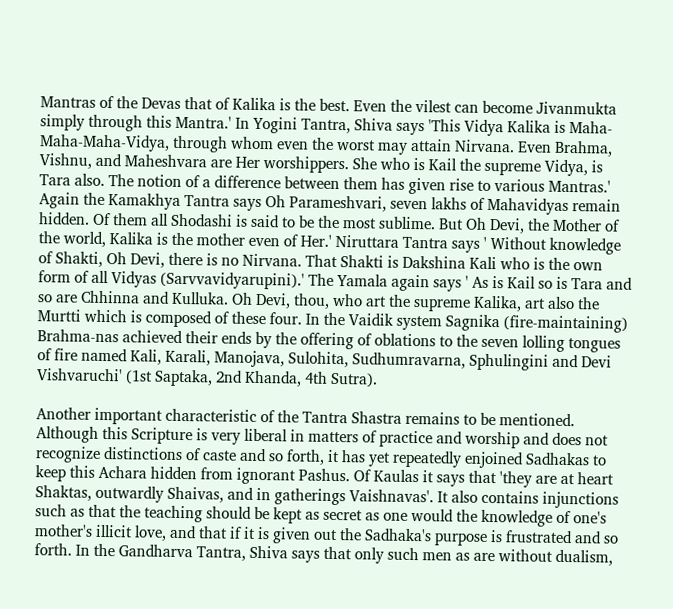Mantras of the Devas that of Kalika is the best. Even the vilest can become Jivanmukta simply through this Mantra.' In Yogini Tantra, Shiva says 'This Vidya Kalika is Maha-Maha-Maha-Vidya, through whom even the worst may attain Nirvana. Even Brahma, Vishnu, and Maheshvara are Her worshippers. She who is Kail the supreme Vidya, is Tara also. The notion of a difference between them has given rise to various Mantras.' Again the Kamakhya Tantra says Oh Parameshvari, seven lakhs of Mahavidyas remain hidden. Of them all Shodashi is said to be the most sublime. But Oh Devi, the Mother of the world, Kalika is the mother even of Her.' Niruttara Tantra says ' Without knowledge of Shakti, Oh Devi, there is no Nirvana. That Shakti is Dakshina Kali who is the own form of all Vidyas (Sarvvavidyarupini).' The Yamala again says ' As is Kail so is Tara and so are Chhinna and Kulluka. Oh Devi, thou, who art the supreme Kalika, art also the Murtti which is composed of these four. In the Vaidik system Sagnika (fire-maintaining) Brahma-nas achieved their ends by the offering of oblations to the seven lolling tongues of fire named Kali, Karali, Manojava, Sulohita, Sudhumravarna, Sphulingini and Devi Vishvaruchi' (1st Saptaka, 2nd Khanda, 4th Sutra).

Another important characteristic of the Tantra Shastra remains to be mentioned. Although this Scripture is very liberal in matters of practice and worship and does not recognize distinctions of caste and so forth, it has yet repeatedly enjoined Sadhakas to keep this Achara hidden from ignorant Pashus. Of Kaulas it says that 'they are at heart Shaktas, outwardly Shaivas, and in gatherings Vaishnavas'. It also contains injunctions such as that the teaching should be kept as secret as one would the knowledge of one's mother's illicit love, and that if it is given out the Sadhaka's purpose is frustrated and so forth. In the Gandharva Tantra, Shiva says that only such men as are without dualism,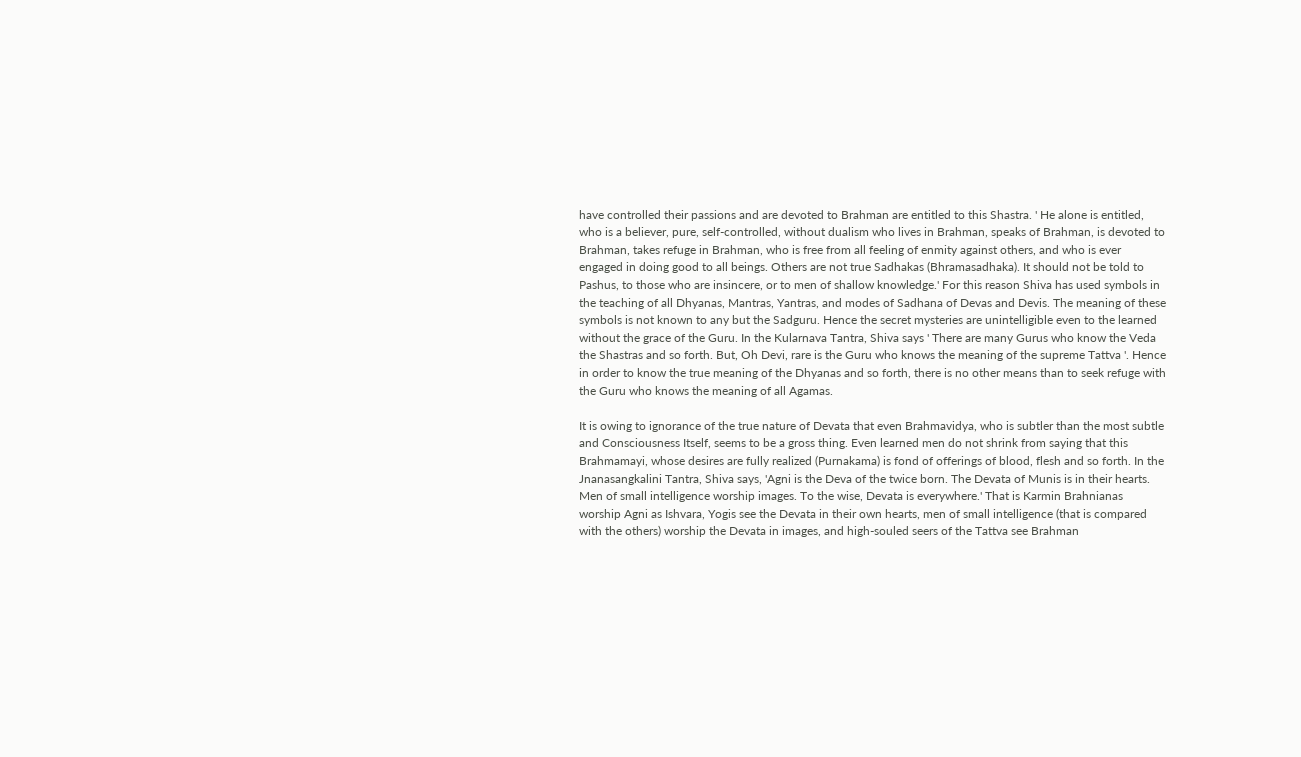have controlled their passions and are devoted to Brahman are entitled to this Shastra. ' He alone is entitled, who is a believer, pure, self-controlled, without dualism who lives in Brahman, speaks of Brahman, is devoted to Brahman, takes refuge in Brahman, who is free from all feeling of enmity against others, and who is ever engaged in doing good to all beings. Others are not true Sadhakas (Bhramasadhaka). It should not be told to Pashus, to those who are insincere, or to men of shallow knowledge.' For this reason Shiva has used symbols in the teaching of all Dhyanas, Mantras, Yantras, and modes of Sadhana of Devas and Devis. The meaning of these symbols is not known to any but the Sadguru. Hence the secret mysteries are unintelligible even to the learned without the grace of the Guru. In the Kularnava Tantra, Shiva says ' There are many Gurus who know the Veda the Shastras and so forth. But, Oh Devi, rare is the Guru who knows the meaning of the supreme Tattva '. Hence in order to know the true meaning of the Dhyanas and so forth, there is no other means than to seek refuge with the Guru who knows the meaning of all Agamas.

It is owing to ignorance of the true nature of Devata that even Brahmavidya, who is subtler than the most subtle and Consciousness Itself, seems to be a gross thing. Even learned men do not shrink from saying that this Brahmamayi, whose desires are fully realized (Purnakama) is fond of offerings of blood, flesh and so forth. In the Jnanasangkalini Tantra, Shiva says, 'Agni is the Deva of the twice born. The Devata of Munis is in their hearts. Men of small intelligence worship images. To the wise, Devata is everywhere.' That is Karmin Brahnianas worship Agni as Ishvara, Yogis see the Devata in their own hearts, men of small intelligence (that is compared with the others) worship the Devata in images, and high-souled seers of the Tattva see Brahman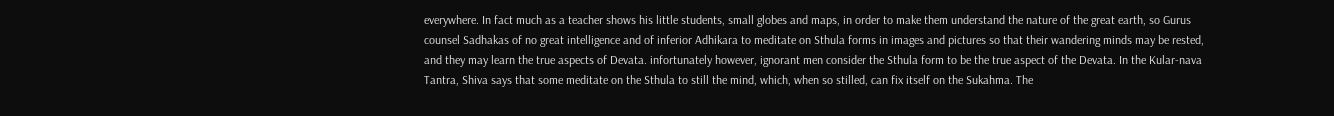everywhere. In fact much as a teacher shows his little students, small globes and maps, in order to make them understand the nature of the great earth, so Gurus counsel Sadhakas of no great intelligence and of inferior Adhikara to meditate on Sthula forms in images and pictures so that their wandering minds may be rested, and they may learn the true aspects of Devata. infortunately however, ignorant men consider the Sthula form to be the true aspect of the Devata. In the Kular-nava Tantra, Shiva says that some meditate on the Sthula to still the mind, which, when so stilled, can fix itself on the Sukahma. The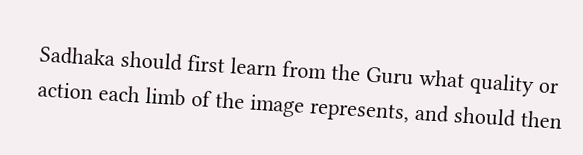Sadhaka should first learn from the Guru what quality or action each limb of the image represents, and should then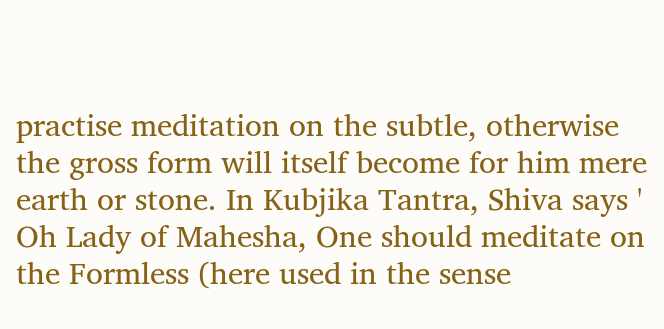practise meditation on the subtle, otherwise the gross form will itself become for him mere earth or stone. In Kubjika Tantra, Shiva says ' Oh Lady of Mahesha, One should meditate on the Formless (here used in the sense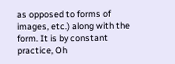as opposed to forms of images, etc.) along with the form. It is by constant practice, Oh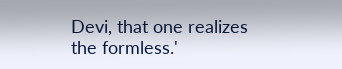Devi, that one realizes the formless.'